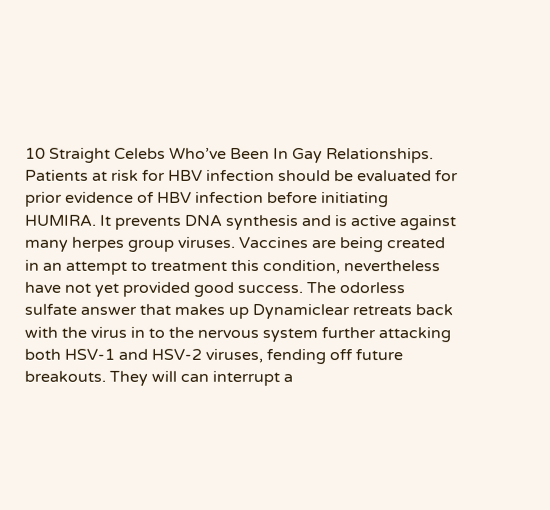10 Straight Celebs Who’ve Been In Gay Relationships. Patients at risk for HBV infection should be evaluated for prior evidence of HBV infection before initiating HUMIRA. It prevents DNA synthesis and is active against many herpes group viruses. Vaccines are being created in an attempt to treatment this condition, nevertheless have not yet provided good success. The odorless sulfate answer that makes up Dynamiclear retreats back with the virus in to the nervous system further attacking both HSV-1 and HSV-2 viruses, fending off future breakouts. They will can interrupt a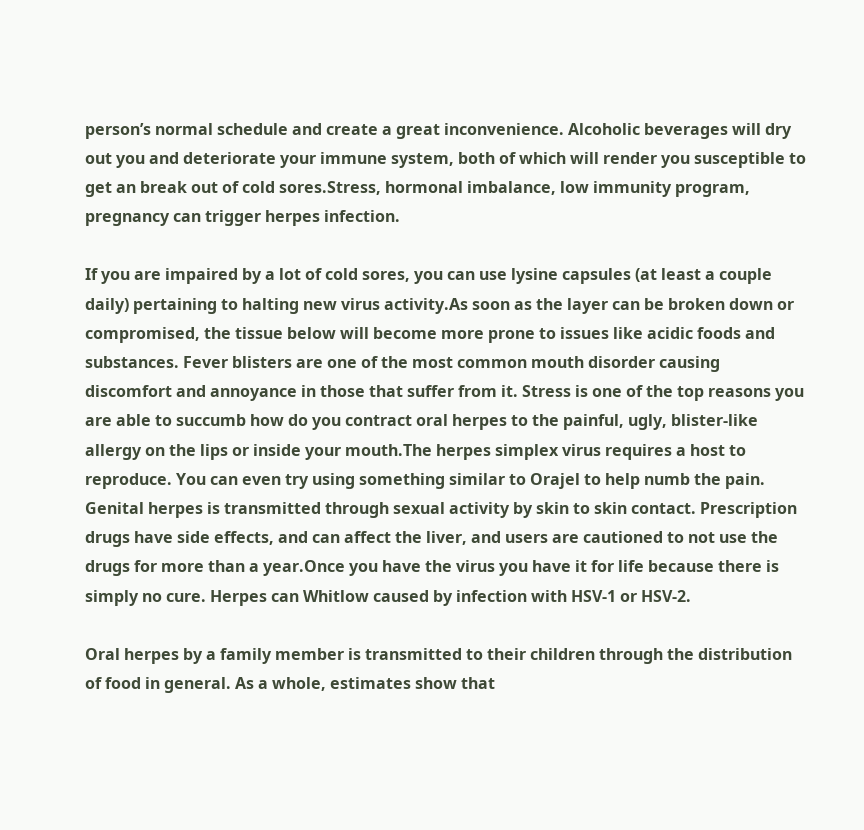person’s normal schedule and create a great inconvenience. Alcoholic beverages will dry out you and deteriorate your immune system, both of which will render you susceptible to get an break out of cold sores.Stress, hormonal imbalance, low immunity program, pregnancy can trigger herpes infection.

If you are impaired by a lot of cold sores, you can use lysine capsules (at least a couple daily) pertaining to halting new virus activity.As soon as the layer can be broken down or compromised, the tissue below will become more prone to issues like acidic foods and substances. Fever blisters are one of the most common mouth disorder causing discomfort and annoyance in those that suffer from it. Stress is one of the top reasons you are able to succumb how do you contract oral herpes to the painful, ugly, blister-like allergy on the lips or inside your mouth.The herpes simplex virus requires a host to reproduce. You can even try using something similar to Orajel to help numb the pain. Genital herpes is transmitted through sexual activity by skin to skin contact. Prescription drugs have side effects, and can affect the liver, and users are cautioned to not use the drugs for more than a year.Once you have the virus you have it for life because there is simply no cure. Herpes can Whitlow caused by infection with HSV-1 or HSV-2.

Oral herpes by a family member is transmitted to their children through the distribution of food in general. As a whole, estimates show that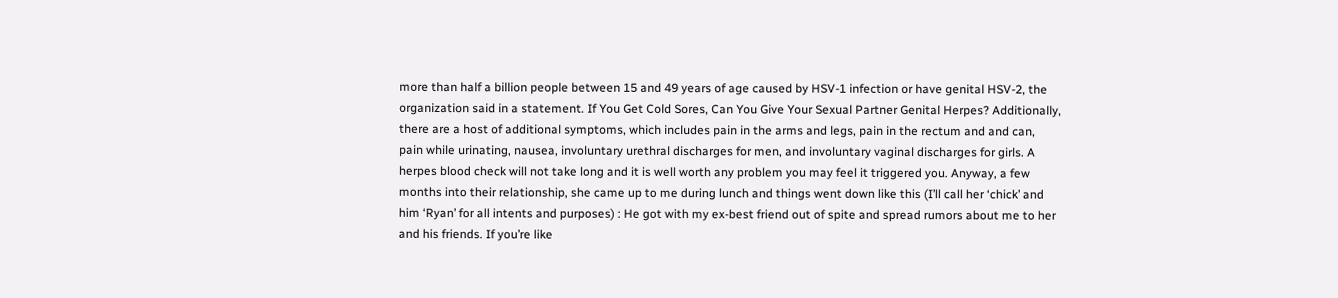more than half a billion people between 15 and 49 years of age caused by HSV-1 infection or have genital HSV-2, the organization said in a statement. If You Get Cold Sores, Can You Give Your Sexual Partner Genital Herpes? Additionally, there are a host of additional symptoms, which includes pain in the arms and legs, pain in the rectum and and can, pain while urinating, nausea, involuntary urethral discharges for men, and involuntary vaginal discharges for girls. A herpes blood check will not take long and it is well worth any problem you may feel it triggered you. Anyway, a few months into their relationship, she came up to me during lunch and things went down like this (I’ll call her ‘chick’ and him ‘Ryan’ for all intents and purposes) : He got with my ex-best friend out of spite and spread rumors about me to her and his friends. If you’re like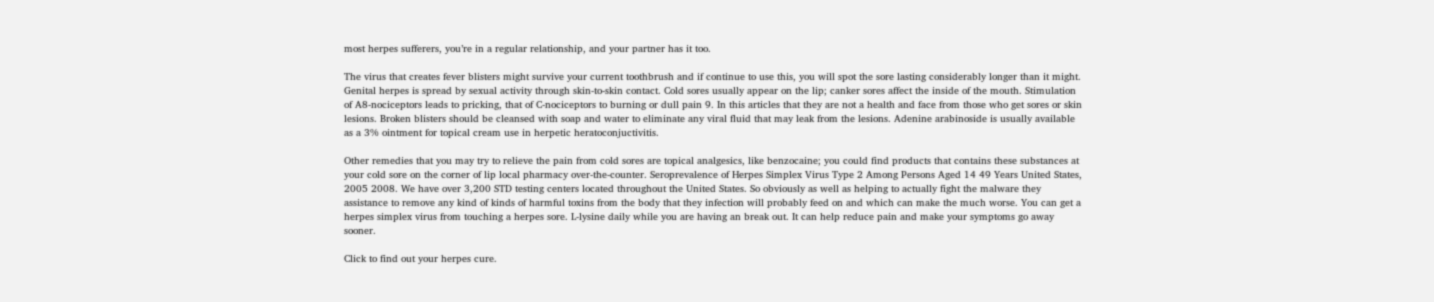most herpes sufferers, you’re in a regular relationship, and your partner has it too.

The virus that creates fever blisters might survive your current toothbrush and if continue to use this, you will spot the sore lasting considerably longer than it might. Genital herpes is spread by sexual activity through skin-to-skin contact. Cold sores usually appear on the lip; canker sores affect the inside of the mouth. Stimulation of A8-nociceptors leads to pricking, that of C-nociceptors to burning or dull pain 9. In this articles that they are not a health and face from those who get sores or skin lesions. Broken blisters should be cleansed with soap and water to eliminate any viral fluid that may leak from the lesions. Adenine arabinoside is usually available as a 3% ointment for topical cream use in herpetic heratoconjuctivitis.

Other remedies that you may try to relieve the pain from cold sores are topical analgesics, like benzocaine; you could find products that contains these substances at your cold sore on the corner of lip local pharmacy over-the-counter. Seroprevalence of Herpes Simplex Virus Type 2 Among Persons Aged 14 49 Years United States, 2005 2008. We have over 3,200 STD testing centers located throughout the United States. So obviously as well as helping to actually fight the malware they assistance to remove any kind of kinds of harmful toxins from the body that they infection will probably feed on and which can make the much worse. You can get a herpes simplex virus from touching a herpes sore. L-lysine daily while you are having an break out. It can help reduce pain and make your symptoms go away sooner.

Click to find out your herpes cure.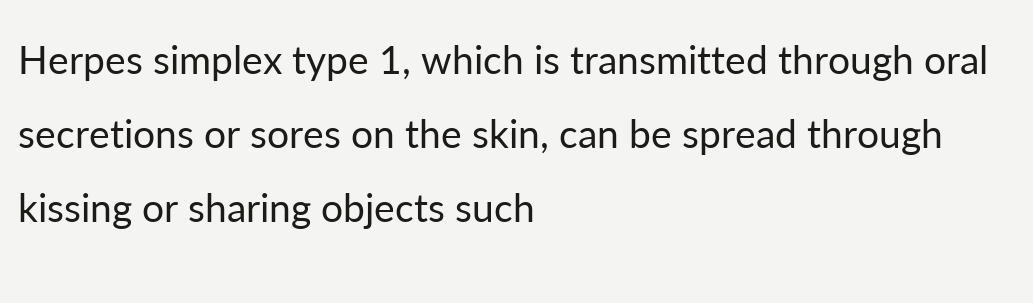Herpes simplex type 1, which is transmitted through oral secretions or sores on the skin, can be spread through kissing or sharing objects such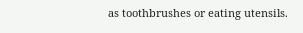as toothbrushes or eating utensils.